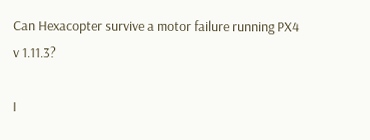Can Hexacopter survive a motor failure running PX4 v 1.11.3?

I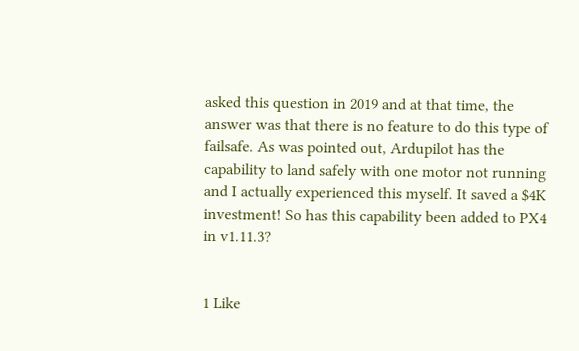asked this question in 2019 and at that time, the answer was that there is no feature to do this type of failsafe. As was pointed out, Ardupilot has the capability to land safely with one motor not running and I actually experienced this myself. It saved a $4K investment! So has this capability been added to PX4 in v1.11.3?


1 Like